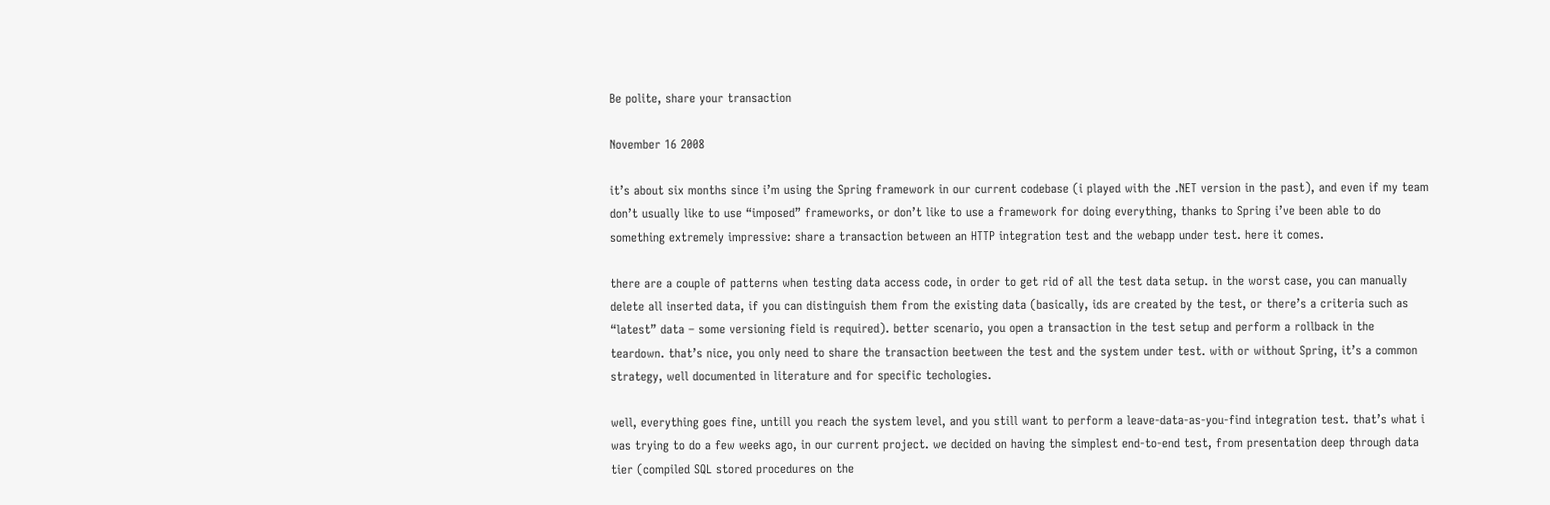Be polite, share your transaction

November 16 2008

it’s about six months since i’m using the Spring framework in our current codebase (i played with the .NET version in the past), and even if my team don’t usually like to use “imposed” frameworks, or don’t like to use a framework for doing everything, thanks to Spring i’ve been able to do something extremely impressive: share a transaction between an HTTP integration test and the webapp under test. here it comes.

there are a couple of patterns when testing data access code, in order to get rid of all the test data setup. in the worst case, you can manually delete all inserted data, if you can distinguish them from the existing data (basically, ids are created by the test, or there’s a criteria such as “latest” data – some versioning field is required). better scenario, you open a transaction in the test setup and perform a rollback in the teardown. that’s nice, you only need to share the transaction beetween the test and the system under test. with or without Spring, it’s a common strategy, well documented in literature and for specific techologies.

well, everything goes fine, untill you reach the system level, and you still want to perform a leave-data-as-you-find integration test. that’s what i was trying to do a few weeks ago, in our current project. we decided on having the simplest end-to-end test, from presentation deep through data tier (compiled SQL stored procedures on the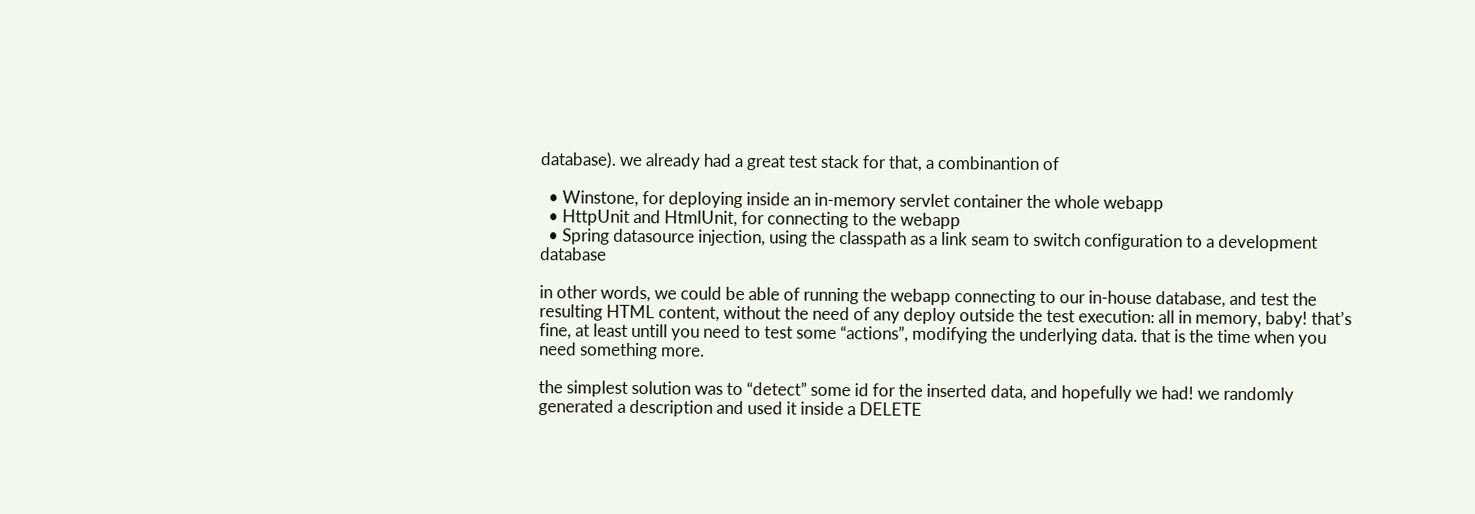database). we already had a great test stack for that, a combinantion of

  • Winstone, for deploying inside an in-memory servlet container the whole webapp
  • HttpUnit and HtmlUnit, for connecting to the webapp
  • Spring datasource injection, using the classpath as a link seam to switch configuration to a development database

in other words, we could be able of running the webapp connecting to our in-house database, and test the resulting HTML content, without the need of any deploy outside the test execution: all in memory, baby! that’s fine, at least untill you need to test some “actions”, modifying the underlying data. that is the time when you need something more.

the simplest solution was to “detect” some id for the inserted data, and hopefully we had! we randomly generated a description and used it inside a DELETE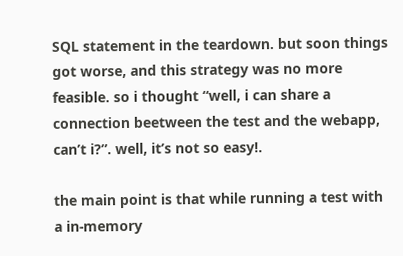SQL statement in the teardown. but soon things got worse, and this strategy was no more feasible. so i thought “well, i can share a connection beetween the test and the webapp, can’t i?”. well, it’s not so easy!.

the main point is that while running a test with a in-memory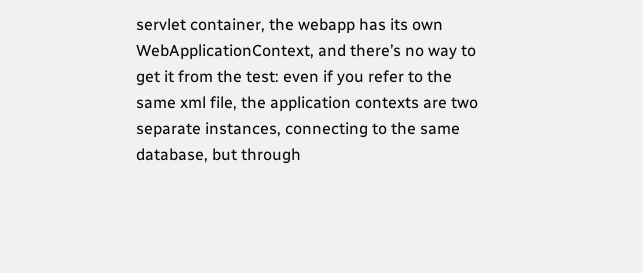servlet container, the webapp has its own WebApplicationContext, and there’s no way to get it from the test: even if you refer to the same xml file, the application contexts are two separate instances, connecting to the same database, but through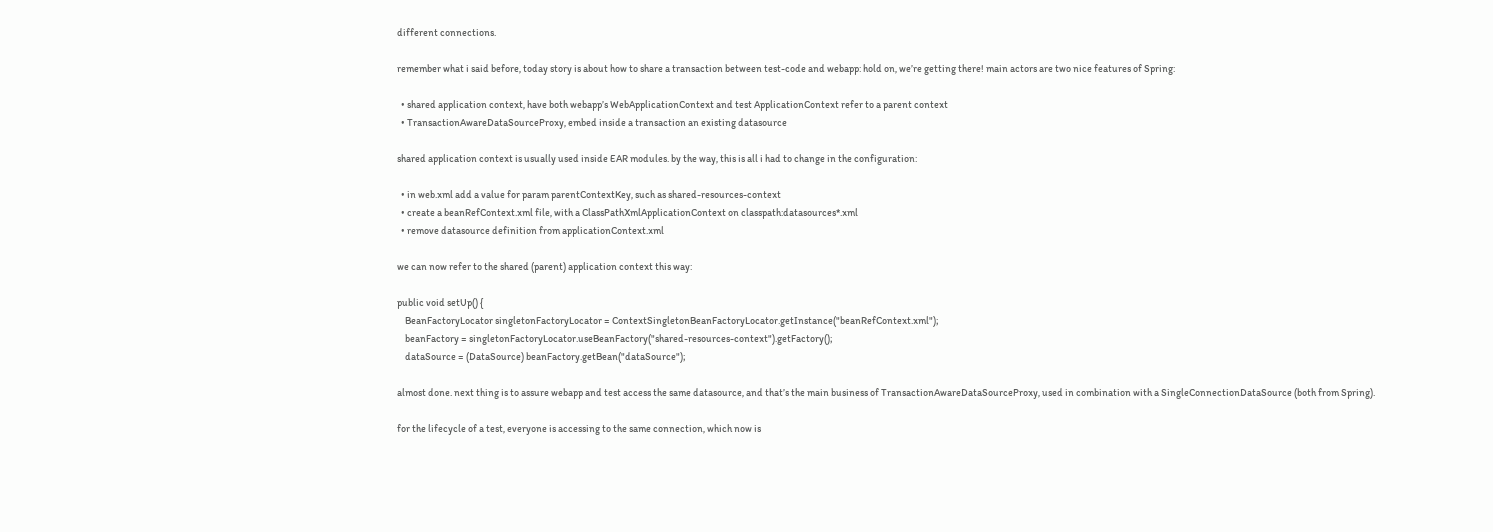different connections.

remember what i said before, today story is about how to share a transaction between test-code and webapp: hold on, we’re getting there! main actors are two nice features of Spring:

  • shared application context, have both webapp’s WebApplicationContext and test ApplicationContext refer to a parent context
  • TransactionAwareDataSourceProxy, embed inside a transaction an existing datasource

shared application context is usually used inside EAR modules. by the way, this is all i had to change in the configuration:

  • in web.xml add a value for param parentContextKey, such as shared-resources-context
  • create a beanRefContext.xml file, with a ClassPathXmlApplicationContext on classpath:datasources*.xml
  • remove datasource definition from applicationContext.xml

we can now refer to the shared (parent) application context this way:

public void setUp() {
    BeanFactoryLocator singletonFactoryLocator = ContextSingletonBeanFactoryLocator.getInstance("beanRefContext.xml");
    beanFactory = singletonFactoryLocator.useBeanFactory("shared-resources-context").getFactory();
    dataSource = (DataSource) beanFactory.getBean("dataSource");

almost done. next thing is to assure webapp and test access the same datasource, and that’s the main business of TransactionAwareDataSourceProxy, used in combination with a SingleConnectionDataSource (both from Spring).

for the lifecycle of a test, everyone is accessing to the same connection, which now is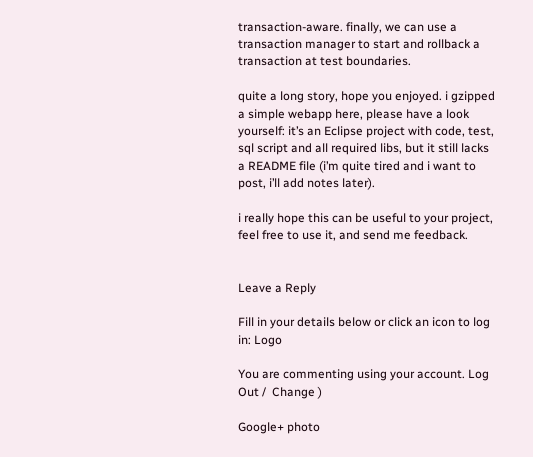transaction-aware. finally, we can use a transaction manager to start and rollback a transaction at test boundaries.

quite a long story, hope you enjoyed. i gzipped a simple webapp here, please have a look yourself: it’s an Eclipse project with code, test, sql script and all required libs, but it still lacks a README file (i’m quite tired and i want to post, i’ll add notes later).

i really hope this can be useful to your project, feel free to use it, and send me feedback.


Leave a Reply

Fill in your details below or click an icon to log in: Logo

You are commenting using your account. Log Out /  Change )

Google+ photo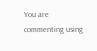You are commenting using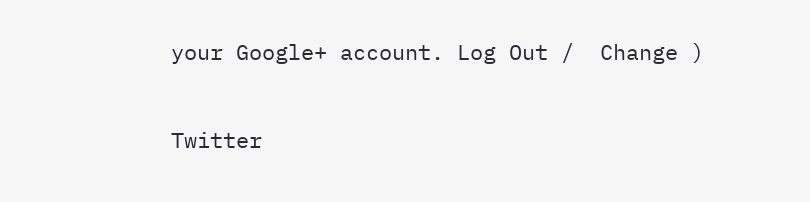your Google+ account. Log Out /  Change )

Twitter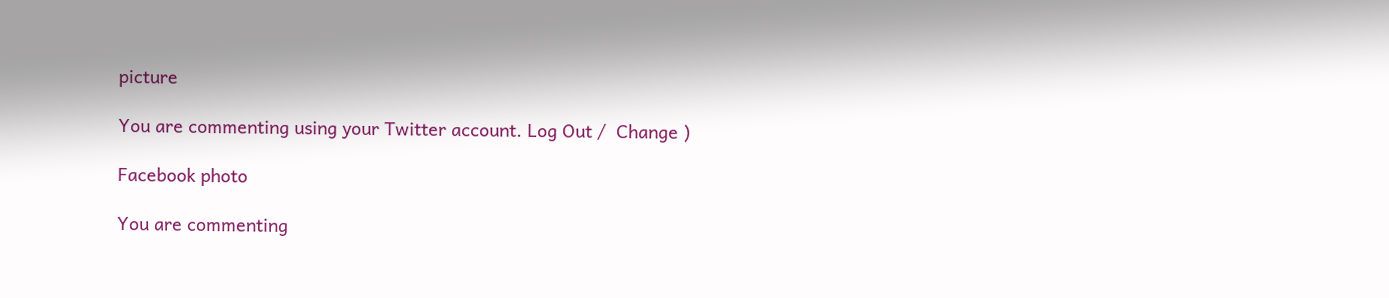picture

You are commenting using your Twitter account. Log Out /  Change )

Facebook photo

You are commenting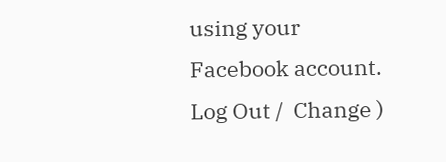using your Facebook account. Log Out /  Change )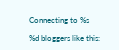Connecting to %s

%d bloggers like this: